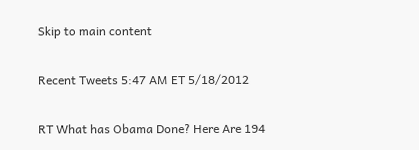Skip to main content

Recent Tweets 5:47 AM ET 5/18/2012

RT What has Obama Done? Here Are 194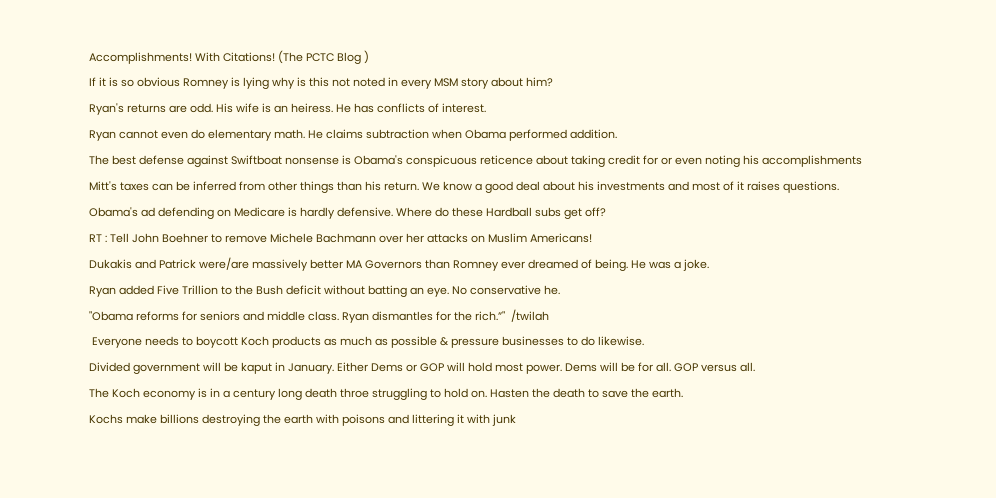Accomplishments! With Citations! (The PCTC Blog )
If it is so obvious Romney is lying why is this not noted in every MSM story about him?
Ryan's returns are odd. His wife is an heiress. He has conflicts of interest.
Ryan cannot even do elementary math. He claims subtraction when Obama performed addition.
The best defense against Swiftboat nonsense is Obama's conspicuous reticence about taking credit for or even noting his accomplishments
Mitt's taxes can be inferred from other things than his return. We know a good deal about his investments and most of it raises questions.
Obama's ad defending on Medicare is hardly defensive. Where do these Hardball subs get off?
RT : Tell John Boehner to remove Michele Bachmann over her attacks on Muslim Americans!
Dukakis and Patrick were/are massively better MA Governors than Romney ever dreamed of being. He was a joke.
Ryan added Five Trillion to the Bush deficit without batting an eye. No conservative he.
"Obama reforms for seniors and middle class. Ryan dismantles for the rich.”"  /twilah
 Everyone needs to boycott Koch products as much as possible & pressure businesses to do likewise.
Divided government will be kaput in January. Either Dems or GOP will hold most power. Dems will be for all. GOP versus all.
The Koch economy is in a century long death throe struggling to hold on. Hasten the death to save the earth.
Kochs make billions destroying the earth with poisons and littering it with junk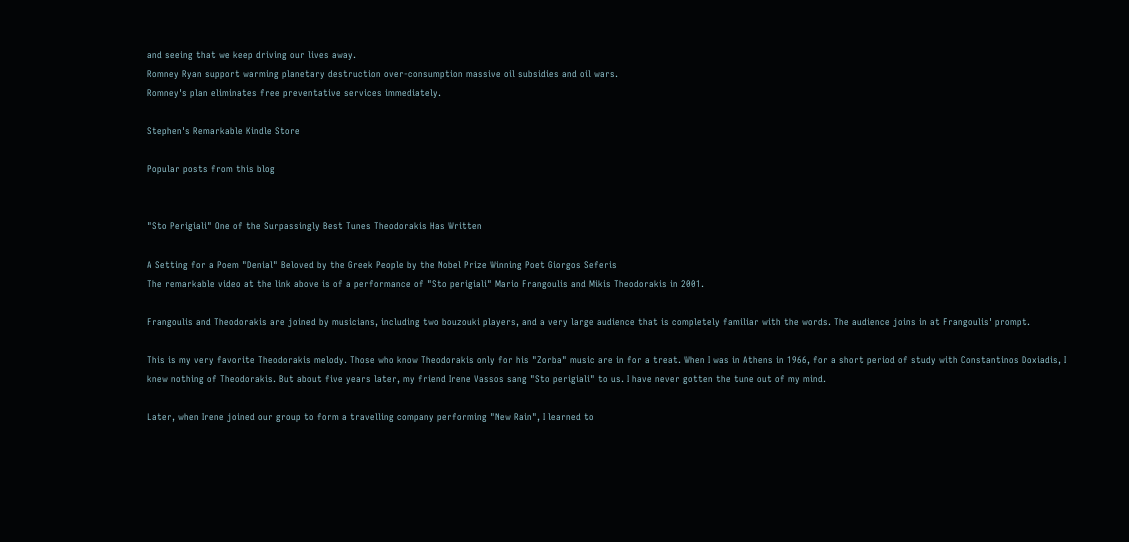and seeing that we keep driving our lives away.
Romney Ryan support warming planetary destruction over-consumption massive oil subsidies and oil wars.
Romney's plan eliminates free preventative services immediately.

Stephen's Remarkable Kindle Store

Popular posts from this blog


"Sto Perigiali" One of the Surpassingly Best Tunes Theodorakis Has Written

A Setting for a Poem "Denial" Beloved by the Greek People by the Nobel Prize Winning Poet Giorgos Seferis
The remarkable video at the link above is of a performance of "Sto perigiali" Mario Frangoulis and Mikis Theodorakis in 2001.

Frangoulis and Theodorakis are joined by musicians, including two bouzouki players, and a very large audience that is completely familiar with the words. The audience joins in at Frangoulis' prompt.

This is my very favorite Theodorakis melody. Those who know Theodorakis only for his "Zorba" music are in for a treat. When I was in Athens in 1966, for a short period of study with Constantinos Doxiadis, I knew nothing of Theodorakis. But about five years later, my friend Irene Vassos sang "Sto perigiali" to us. I have never gotten the tune out of my mind.

Later, when Irene joined our group to form a travelling company performing "New Rain", I learned to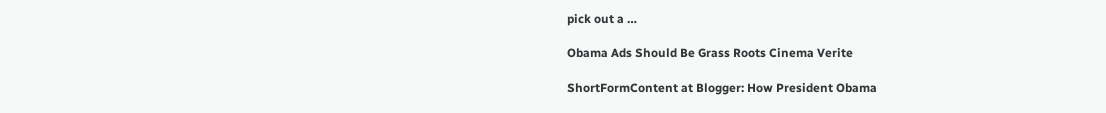pick out a …

Obama Ads Should Be Grass Roots Cinema Verite

ShortFormContent at Blogger: How President Obama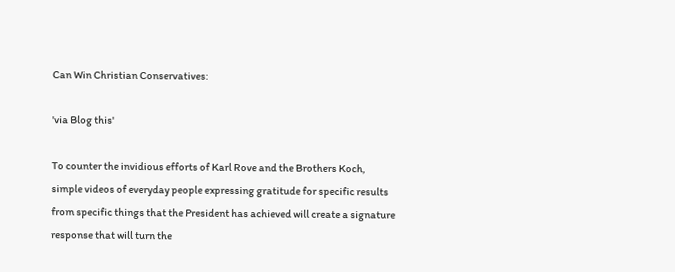Can Win Christian Conservatives:

'via Blog this'

To counter the invidious efforts of Karl Rove and the Brothers Koch, simple videos of everyday people expressing gratitude for specific results from specific things that the President has achieved will create a signature response that will turn the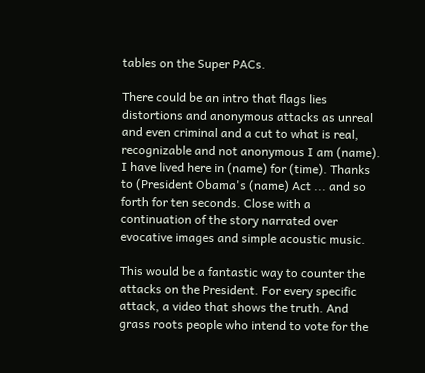tables on the Super PACs.

There could be an intro that flags lies distortions and anonymous attacks as unreal and even criminal and a cut to what is real, recognizable and not anonymous I am (name). I have lived here in (name) for (time). Thanks to (President Obama's (name) Act ... and so forth for ten seconds. Close with a continuation of the story narrated over evocative images and simple acoustic music.

This would be a fantastic way to counter the attacks on the President. For every specific attack, a video that shows the truth. And grass roots people who intend to vote for the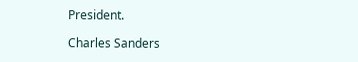President.

Charles Sanders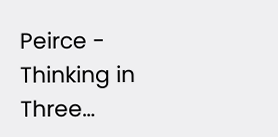Peirce - Thinking in Three…